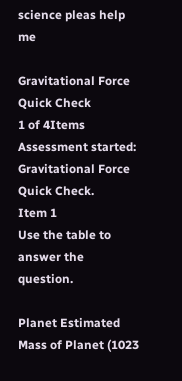science pleas help me

Gravitational Force Quick Check
1 of 4Items
Assessment started: Gravitational Force Quick Check.
Item 1
Use the table to answer the question.

Planet Estimated Mass of Planet (1023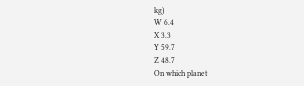kg)
W 6.4
X 3.3
Y 59.7
Z 48.7
On which planet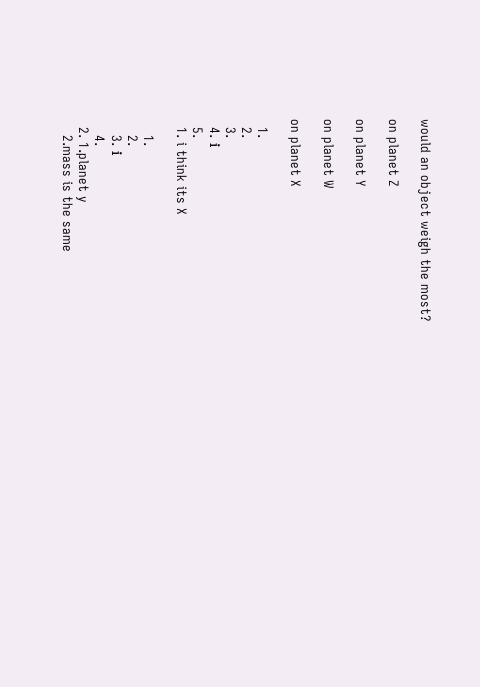would an object weigh the most?

on planet Z

on planet Y

on planet W

on planet X

  1.
  2.
  3.
  4. ℹ
  5.
  1. i think its X

    1.
    2.
    3. ℹ
    4.
  2. 1.planet y
    2.mass is the same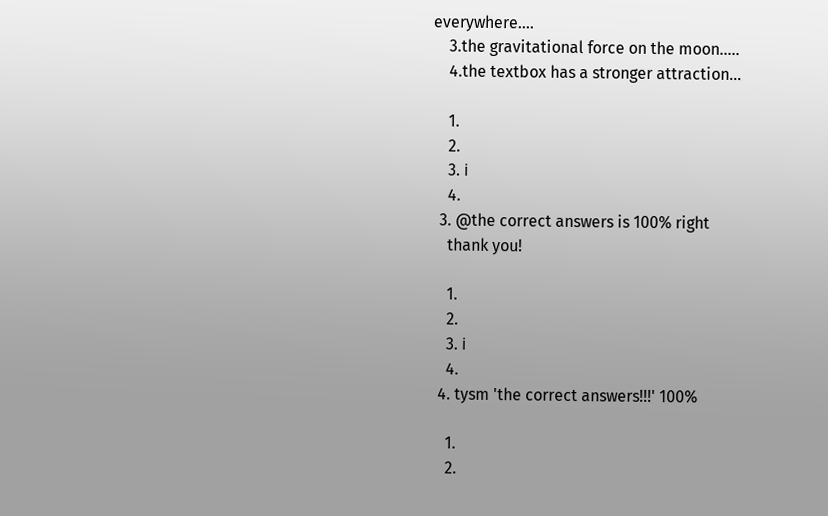everywhere....
    3.the gravitational force on the moon.....
    4.the textbox has a stronger attraction...

    1.
    2.
    3. ℹ
    4.
  3. @the correct answers is 100% right
    thank you!

    1.
    2.
    3. ℹ
    4.
  4. tysm 'the correct answers!!!' 100%

    1.
    2.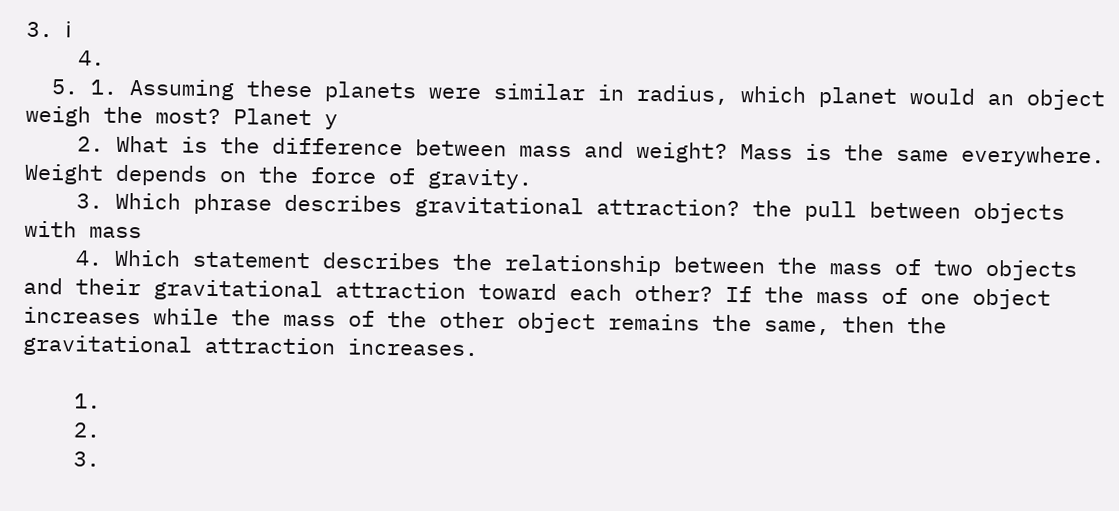3. ℹ
    4.
  5. 1. Assuming these planets were similar in radius, which planet would an object weigh the most? Planet y
    2. What is the difference between mass and weight? Mass is the same everywhere. Weight depends on the force of gravity.
    3. Which phrase describes gravitational attraction? the pull between objects with mass
    4. Which statement describes the relationship between the mass of two objects and their gravitational attraction toward each other? If the mass of one object increases while the mass of the other object remains the same, then the gravitational attraction increases.

    1.
    2.
    3.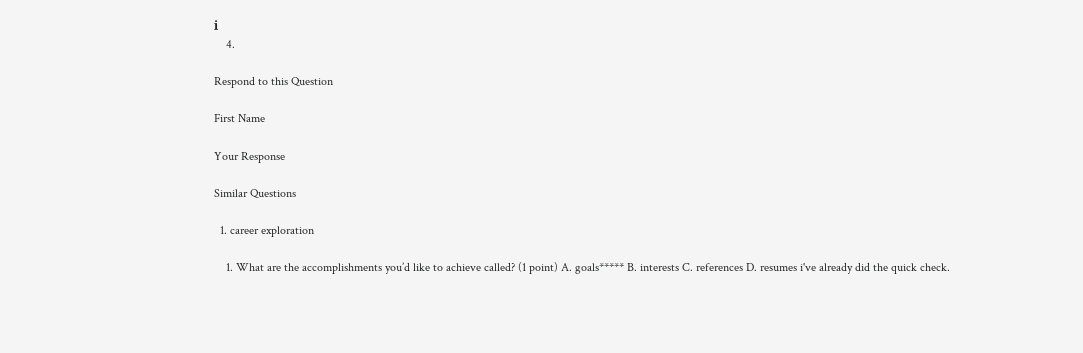ℹ
    4.

Respond to this Question

First Name

Your Response

Similar Questions

  1. career exploration

    1. What are the accomplishments you’d like to achieve called? (1 point) A. goals***** B. interests C. references D. resumes i've already did the quick check.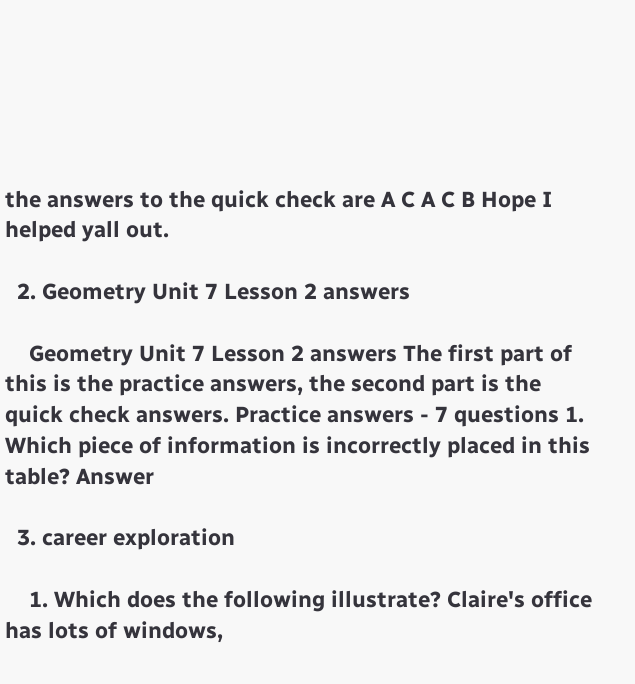the answers to the quick check are A C A C B Hope I helped yall out.

  2. Geometry Unit 7 Lesson 2 answers

    Geometry Unit 7 Lesson 2 answers The first part of this is the practice answers, the second part is the quick check answers. Practice answers - 7 questions 1. Which piece of information is incorrectly placed in this table? Answer

  3. career exploration

    1. Which does the following illustrate? Claire's office has lots of windows,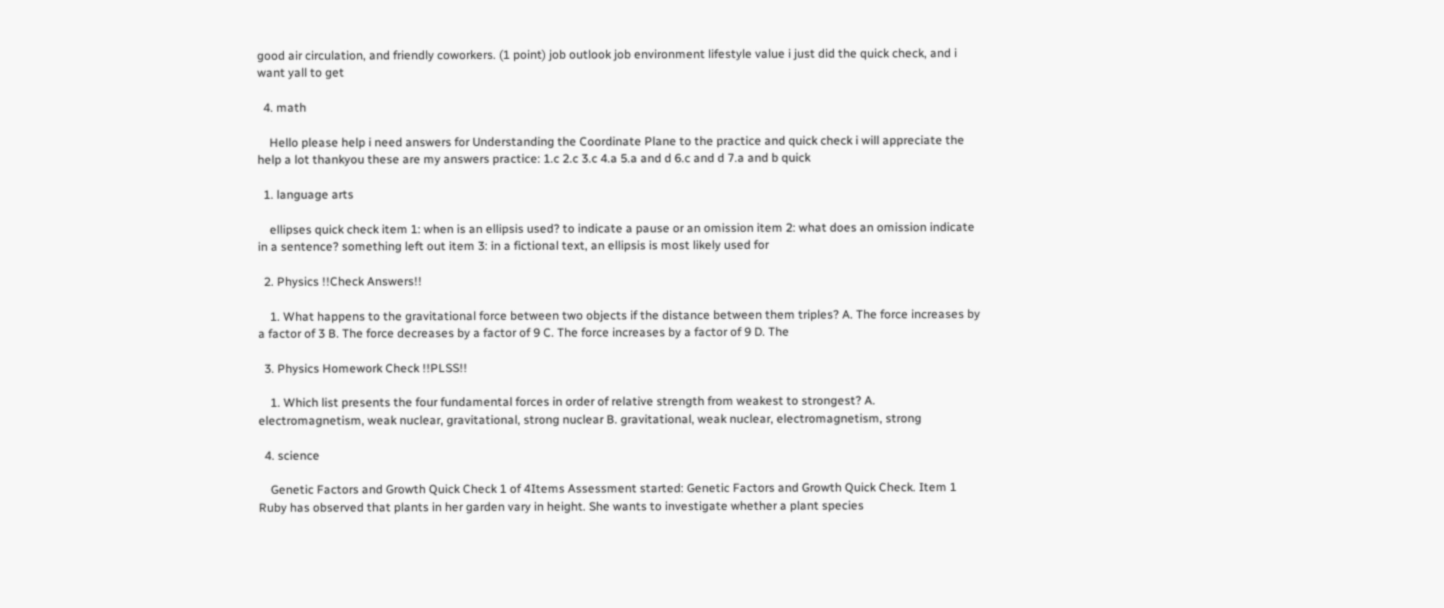good air circulation, and friendly coworkers. (1 point) job outlook job environment lifestyle value i just did the quick check, and i want yall to get

  4. math

    Hello please help i need answers for Understanding the Coordinate Plane to the practice and quick check i will appreciate the help a lot thankyou these are my answers practice: 1.c 2.c 3.c 4.a 5.a and d 6.c and d 7.a and b quick

  1. language arts

    ellipses quick check item 1: when is an ellipsis used? to indicate a pause or an omission item 2: what does an omission indicate in a sentence? something left out item 3: in a fictional text, an ellipsis is most likely used for

  2. Physics !!Check Answers!!

    1. What happens to the gravitational force between two objects if the distance between them triples? A. The force increases by a factor of 3 B. The force decreases by a factor of 9 C. The force increases by a factor of 9 D. The

  3. Physics Homework Check !!PLSS!!

    1. Which list presents the four fundamental forces in order of relative strength from weakest to strongest? A. electromagnetism, weak nuclear, gravitational, strong nuclear B. gravitational, weak nuclear, electromagnetism, strong

  4. science

    Genetic Factors and Growth Quick Check 1 of 4Items Assessment started: Genetic Factors and Growth Quick Check. Item 1 Ruby has observed that plants in her garden vary in height. She wants to investigate whether a plant species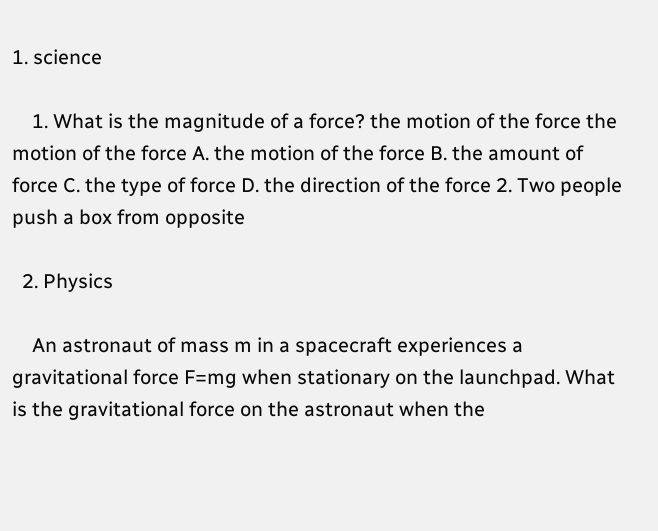1. science

    1. What is the magnitude of a force? the motion of the force the motion of the force A. the motion of the force B. the amount of force C. the type of force D. the direction of the force 2. Two people push a box from opposite

  2. Physics

    An astronaut of mass m in a spacecraft experiences a gravitational force F=mg when stationary on the launchpad. What is the gravitational force on the astronaut when the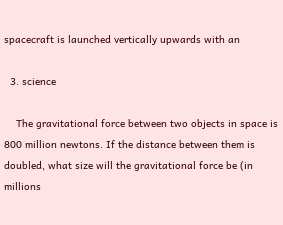spacecraft is launched vertically upwards with an

  3. science

    The gravitational force between two objects in space is 800 million newtons. If the distance between them is doubled, what size will the gravitational force be (in millions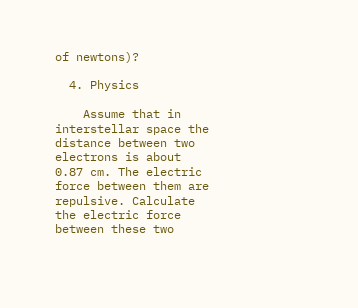of newtons)?

  4. Physics

    Assume that in interstellar space the distance between two electrons is about 0.87 cm. The electric force between them are repulsive. Calculate the electric force between these two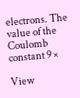electrons. The value of the Coulomb constant 9 ×

View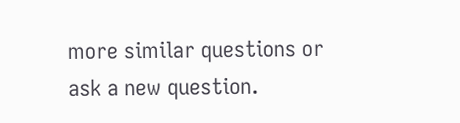more similar questions or ask a new question.